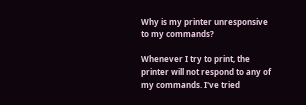Why is my printer unresponsive to my commands?

Whenever I try to print, the printer will not respond to any of my commands. I've tried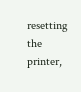resetting the printer,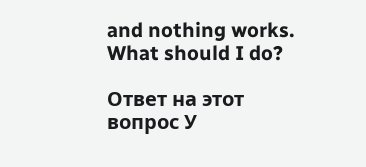and nothing works. What should I do?

Ответ на этот вопрос У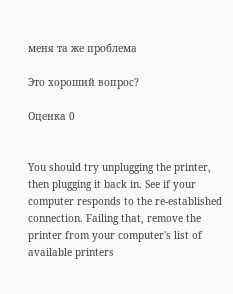меня та же проблема

Это хороший вопрос?

Оценка 0


You should try unplugging the printer, then plugging it back in. See if your computer responds to the re-established connection. Failing that, remove the printer from your computer's list of available printers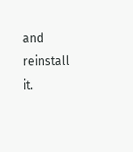and reinstall it.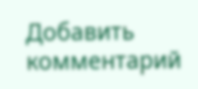Добавить комментарий